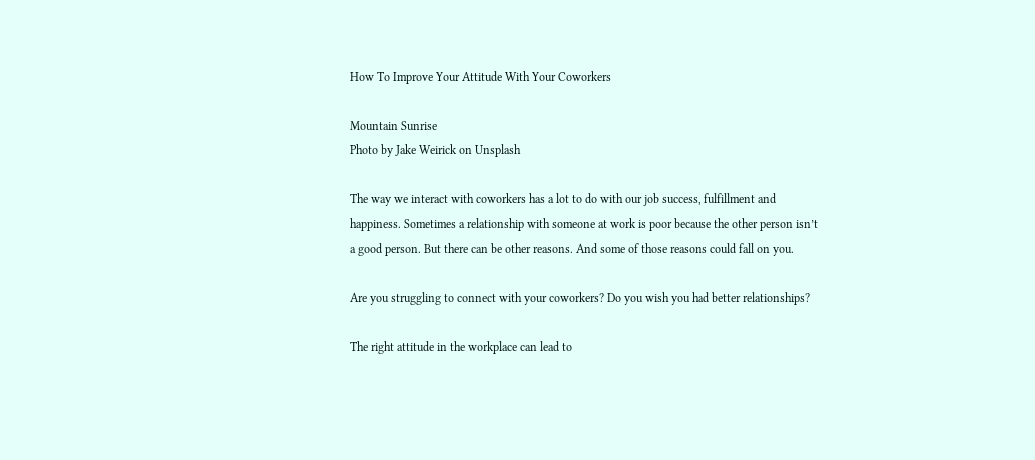How To Improve Your Attitude With Your Coworkers

Mountain Sunrise
Photo by Jake Weirick on Unsplash

The way we interact with coworkers has a lot to do with our job success, fulfillment and happiness. Sometimes a relationship with someone at work is poor because the other person isn’t a good person. But there can be other reasons. And some of those reasons could fall on you.

Are you struggling to connect with your coworkers? Do you wish you had better relationships?

The right attitude in the workplace can lead to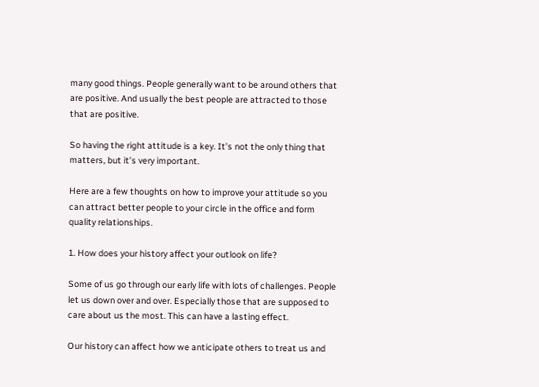many good things. People generally want to be around others that are positive. And usually the best people are attracted to those that are positive.

So having the right attitude is a key. It’s not the only thing that matters, but it’s very important.

Here are a few thoughts on how to improve your attitude so you can attract better people to your circle in the office and form quality relationships.

1. How does your history affect your outlook on life?

Some of us go through our early life with lots of challenges. People let us down over and over. Especially those that are supposed to care about us the most. This can have a lasting effect.

Our history can affect how we anticipate others to treat us and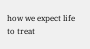how we expect life to treat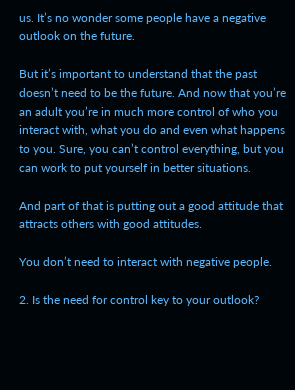us. It’s no wonder some people have a negative outlook on the future.

But it’s important to understand that the past doesn’t need to be the future. And now that you’re an adult you’re in much more control of who you interact with, what you do and even what happens to you. Sure, you can’t control everything, but you can work to put yourself in better situations.

And part of that is putting out a good attitude that attracts others with good attitudes.

You don’t need to interact with negative people.

2. Is the need for control key to your outlook?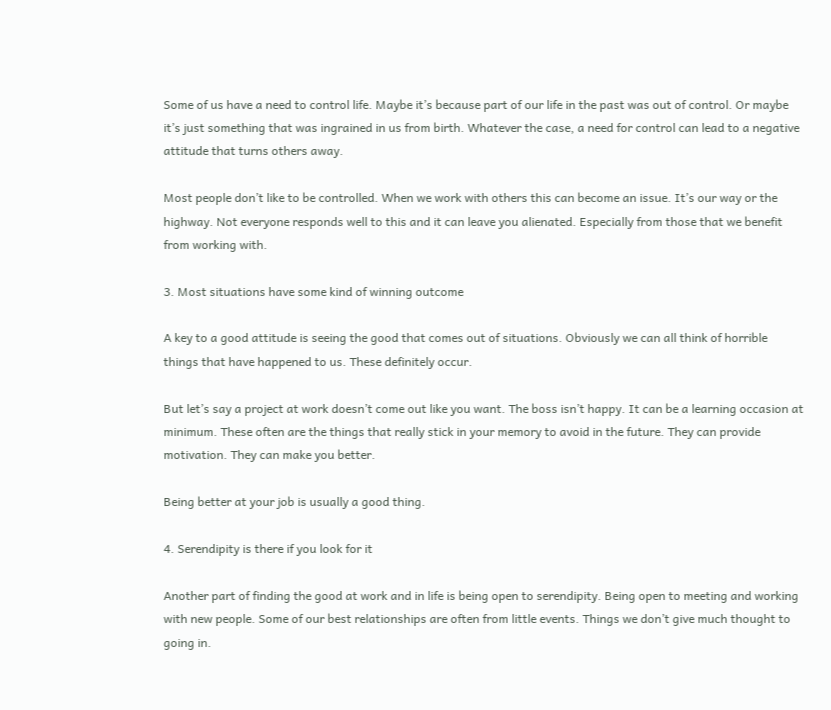Some of us have a need to control life. Maybe it’s because part of our life in the past was out of control. Or maybe it’s just something that was ingrained in us from birth. Whatever the case, a need for control can lead to a negative attitude that turns others away.

Most people don’t like to be controlled. When we work with others this can become an issue. It’s our way or the highway. Not everyone responds well to this and it can leave you alienated. Especially from those that we benefit from working with.

3. Most situations have some kind of winning outcome

A key to a good attitude is seeing the good that comes out of situations. Obviously we can all think of horrible things that have happened to us. These definitely occur.

But let’s say a project at work doesn’t come out like you want. The boss isn’t happy. It can be a learning occasion at minimum. These often are the things that really stick in your memory to avoid in the future. They can provide motivation. They can make you better.

Being better at your job is usually a good thing.

4. Serendipity is there if you look for it

Another part of finding the good at work and in life is being open to serendipity. Being open to meeting and working with new people. Some of our best relationships are often from little events. Things we don’t give much thought to going in.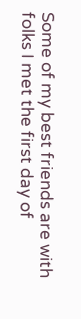Some of my best friends are with folks I met the first day of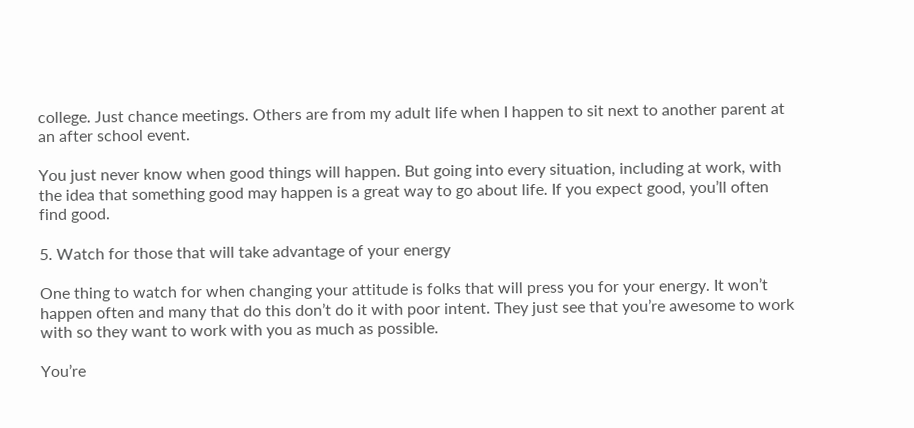college. Just chance meetings. Others are from my adult life when I happen to sit next to another parent at an after school event.

You just never know when good things will happen. But going into every situation, including at work, with the idea that something good may happen is a great way to go about life. If you expect good, you’ll often find good.

5. Watch for those that will take advantage of your energy

One thing to watch for when changing your attitude is folks that will press you for your energy. It won’t happen often and many that do this don’t do it with poor intent. They just see that you’re awesome to work with so they want to work with you as much as possible.

You’re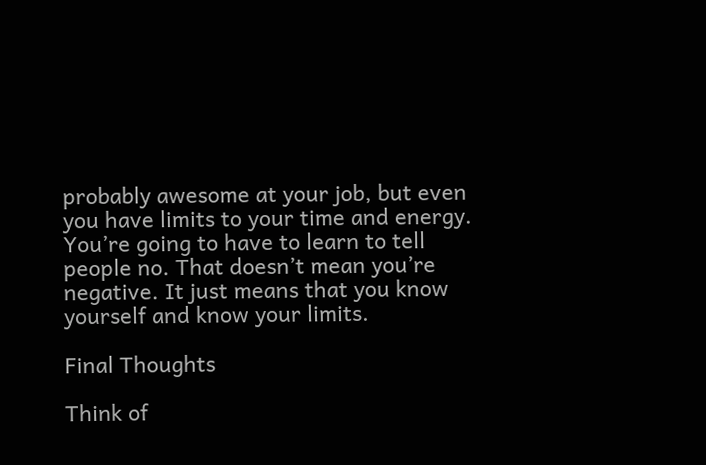probably awesome at your job, but even you have limits to your time and energy. You’re going to have to learn to tell people no. That doesn’t mean you’re negative. It just means that you know yourself and know your limits.

Final Thoughts

Think of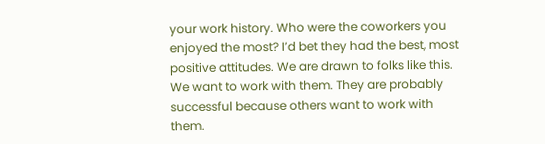your work history. Who were the coworkers you enjoyed the most? I’d bet they had the best, most positive attitudes. We are drawn to folks like this. We want to work with them. They are probably successful because others want to work with them.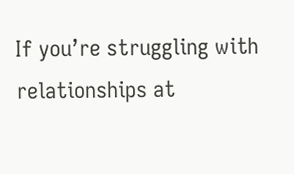If you’re struggling with relationships at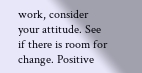work, consider your attitude. See if there is room for change. Positive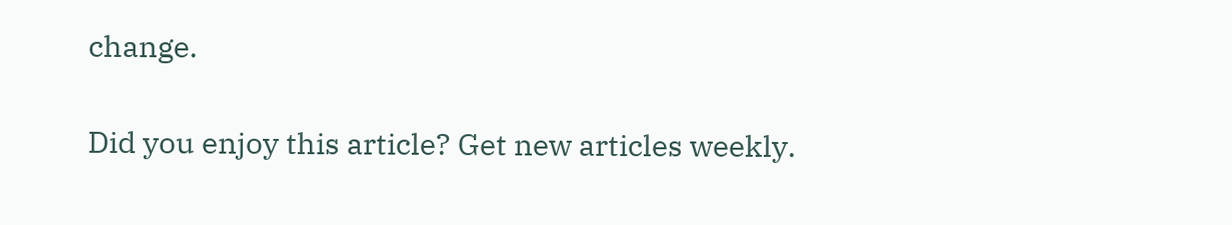change.

Did you enjoy this article? Get new articles weekly.